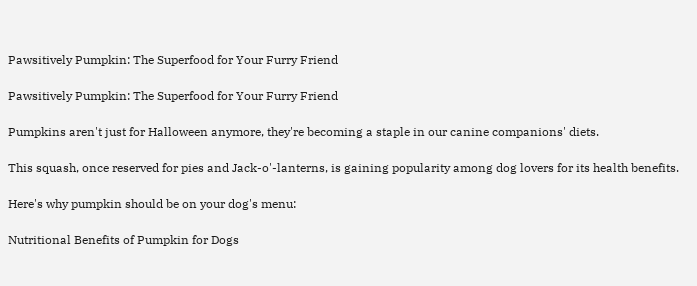Pawsitively Pumpkin: The Superfood for Your Furry Friend

Pawsitively Pumpkin: The Superfood for Your Furry Friend

Pumpkins aren't just for Halloween anymore, they're becoming a staple in our canine companions' diets.

This squash, once reserved for pies and Jack-o'-lanterns, is gaining popularity among dog lovers for its health benefits.

Here's why pumpkin should be on your dog's menu:

Nutritional Benefits of Pumpkin for Dogs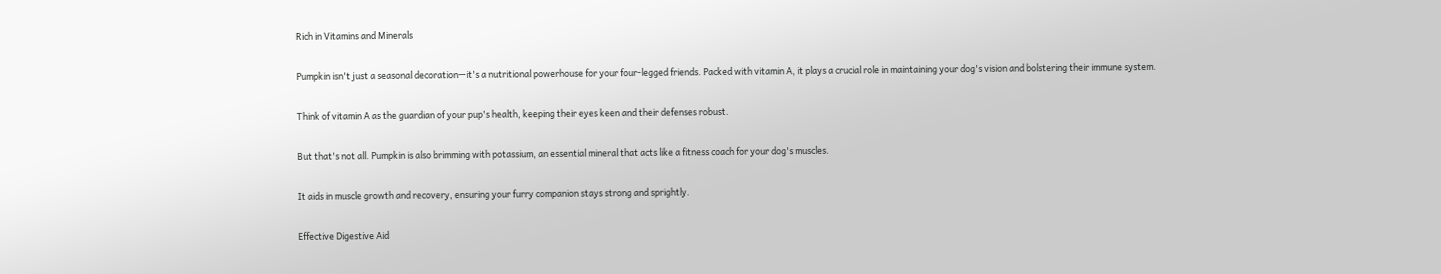Rich in Vitamins and Minerals

Pumpkin isn't just a seasonal decoration—it's a nutritional powerhouse for your four-legged friends. Packed with vitamin A, it plays a crucial role in maintaining your dog's vision and bolstering their immune system.

Think of vitamin A as the guardian of your pup's health, keeping their eyes keen and their defenses robust.

But that's not all. Pumpkin is also brimming with potassium, an essential mineral that acts like a fitness coach for your dog's muscles.

It aids in muscle growth and recovery, ensuring your furry companion stays strong and sprightly.

Effective Digestive Aid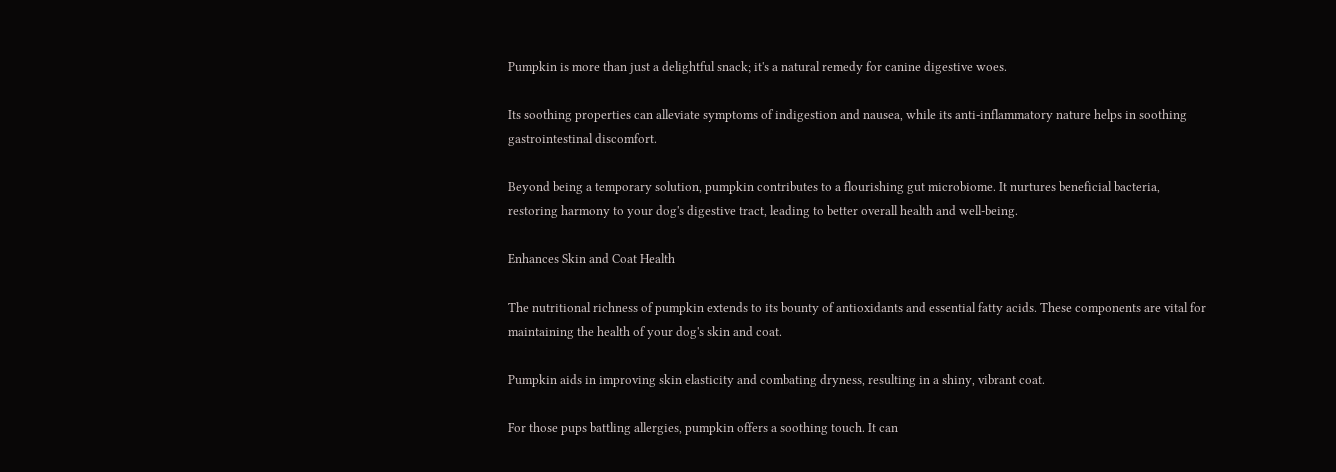Pumpkin is more than just a delightful snack; it's a natural remedy for canine digestive woes.

Its soothing properties can alleviate symptoms of indigestion and nausea, while its anti-inflammatory nature helps in soothing gastrointestinal discomfort.

Beyond being a temporary solution, pumpkin contributes to a flourishing gut microbiome. It nurtures beneficial bacteria, restoring harmony to your dog's digestive tract, leading to better overall health and well-being.

Enhances Skin and Coat Health

The nutritional richness of pumpkin extends to its bounty of antioxidants and essential fatty acids. These components are vital for maintaining the health of your dog's skin and coat.

Pumpkin aids in improving skin elasticity and combating dryness, resulting in a shiny, vibrant coat.

For those pups battling allergies, pumpkin offers a soothing touch. It can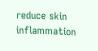reduce skin inflammation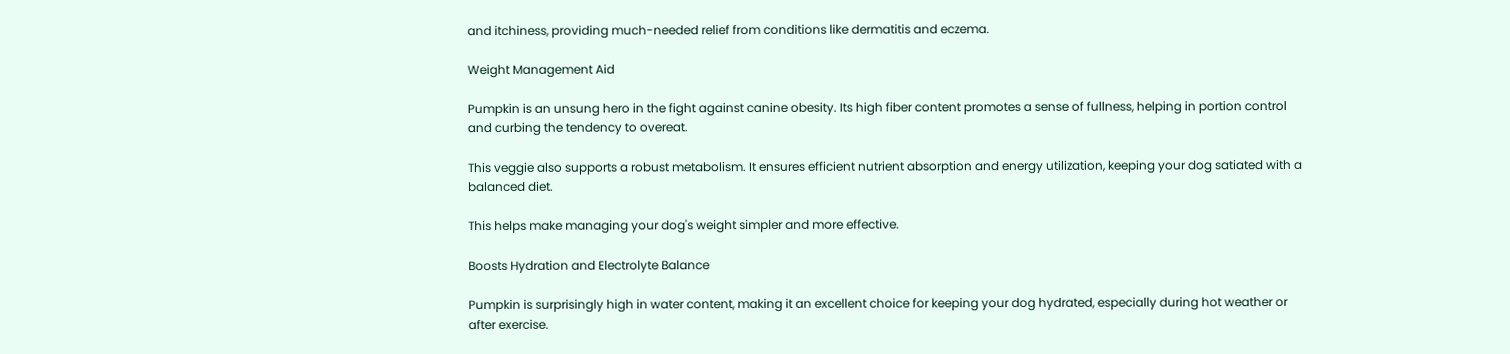and itchiness, providing much-needed relief from conditions like dermatitis and eczema.

Weight Management Aid

Pumpkin is an unsung hero in the fight against canine obesity. Its high fiber content promotes a sense of fullness, helping in portion control and curbing the tendency to overeat.

This veggie also supports a robust metabolism. It ensures efficient nutrient absorption and energy utilization, keeping your dog satiated with a balanced diet.

This helps make managing your dog's weight simpler and more effective.

Boosts Hydration and Electrolyte Balance

Pumpkin is surprisingly high in water content, making it an excellent choice for keeping your dog hydrated, especially during hot weather or after exercise.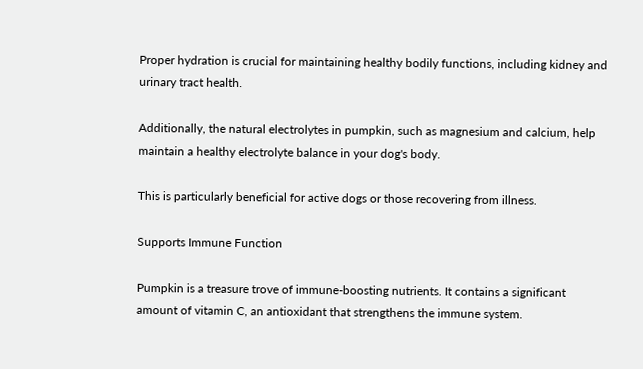Proper hydration is crucial for maintaining healthy bodily functions, including kidney and urinary tract health.

Additionally, the natural electrolytes in pumpkin, such as magnesium and calcium, help maintain a healthy electrolyte balance in your dog's body.

This is particularly beneficial for active dogs or those recovering from illness.

Supports Immune Function

Pumpkin is a treasure trove of immune-boosting nutrients. It contains a significant amount of vitamin C, an antioxidant that strengthens the immune system.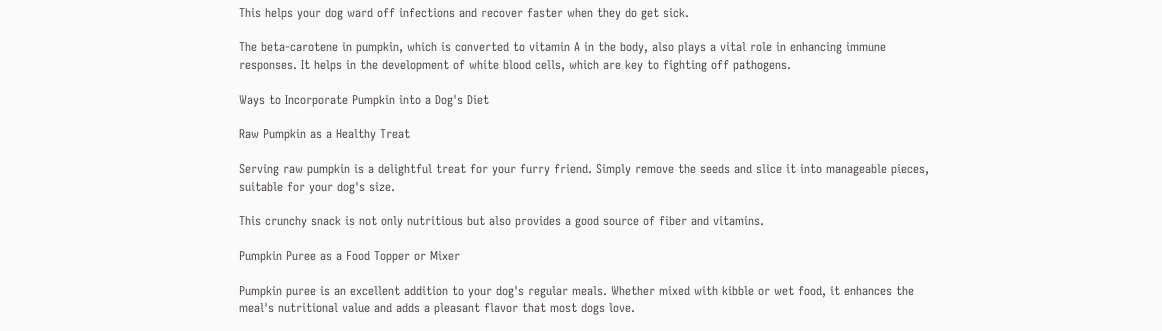This helps your dog ward off infections and recover faster when they do get sick.

The beta-carotene in pumpkin, which is converted to vitamin A in the body, also plays a vital role in enhancing immune responses. It helps in the development of white blood cells, which are key to fighting off pathogens.

Ways to Incorporate Pumpkin into a Dog's Diet

Raw Pumpkin as a Healthy Treat

Serving raw pumpkin is a delightful treat for your furry friend. Simply remove the seeds and slice it into manageable pieces, suitable for your dog's size.

This crunchy snack is not only nutritious but also provides a good source of fiber and vitamins.

Pumpkin Puree as a Food Topper or Mixer

Pumpkin puree is an excellent addition to your dog's regular meals. Whether mixed with kibble or wet food, it enhances the meal's nutritional value and adds a pleasant flavor that most dogs love.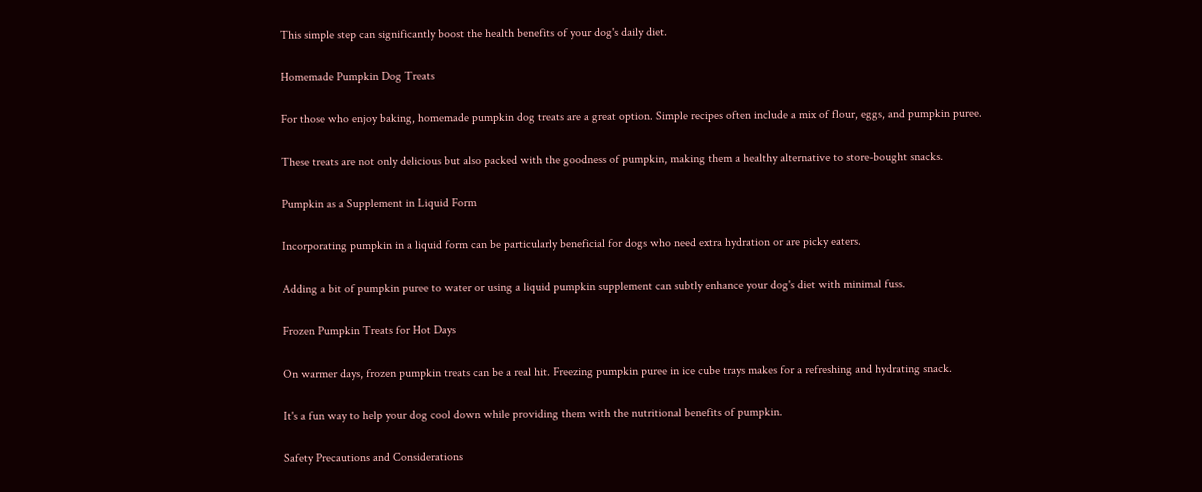This simple step can significantly boost the health benefits of your dog's daily diet.

Homemade Pumpkin Dog Treats

For those who enjoy baking, homemade pumpkin dog treats are a great option. Simple recipes often include a mix of flour, eggs, and pumpkin puree.

These treats are not only delicious but also packed with the goodness of pumpkin, making them a healthy alternative to store-bought snacks.

Pumpkin as a Supplement in Liquid Form

Incorporating pumpkin in a liquid form can be particularly beneficial for dogs who need extra hydration or are picky eaters.

Adding a bit of pumpkin puree to water or using a liquid pumpkin supplement can subtly enhance your dog's diet with minimal fuss.

Frozen Pumpkin Treats for Hot Days

On warmer days, frozen pumpkin treats can be a real hit. Freezing pumpkin puree in ice cube trays makes for a refreshing and hydrating snack.

It's a fun way to help your dog cool down while providing them with the nutritional benefits of pumpkin.

Safety Precautions and Considerations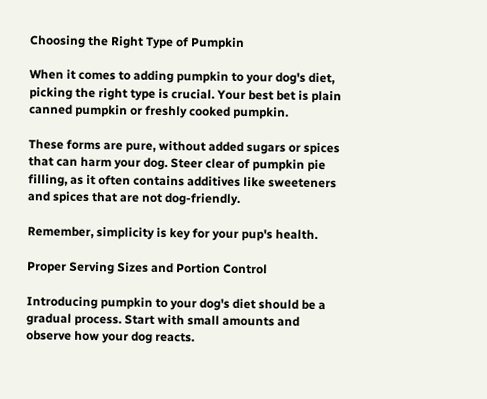Choosing the Right Type of Pumpkin

When it comes to adding pumpkin to your dog's diet, picking the right type is crucial. Your best bet is plain canned pumpkin or freshly cooked pumpkin.

These forms are pure, without added sugars or spices that can harm your dog. Steer clear of pumpkin pie filling, as it often contains additives like sweeteners and spices that are not dog-friendly.

Remember, simplicity is key for your pup's health.

Proper Serving Sizes and Portion Control

Introducing pumpkin to your dog's diet should be a gradual process. Start with small amounts and observe how your dog reacts.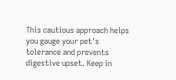This cautious approach helps you gauge your pet's tolerance and prevents digestive upset. Keep in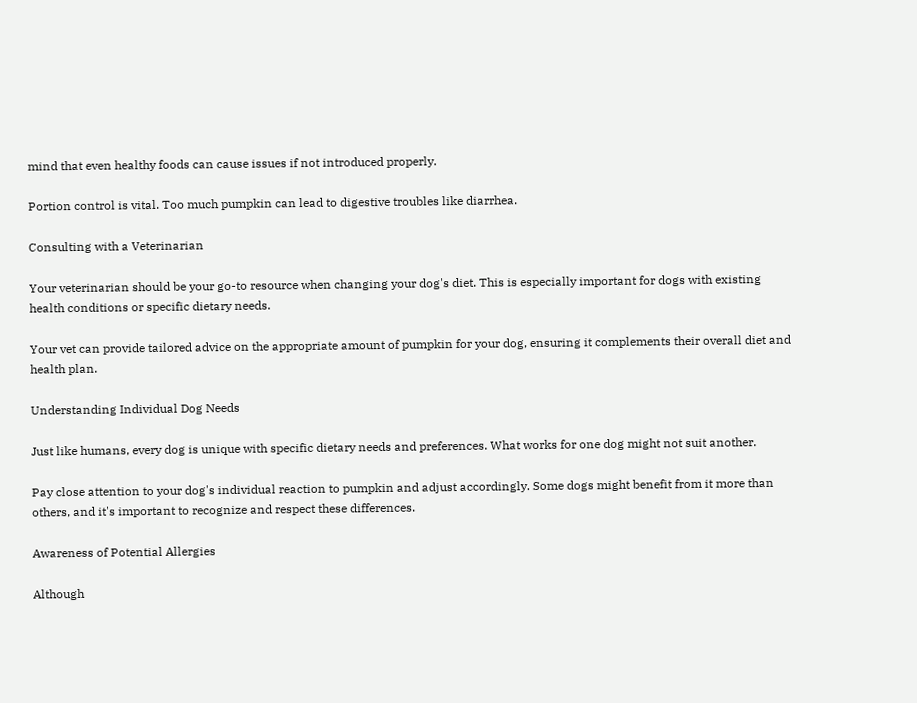mind that even healthy foods can cause issues if not introduced properly.

Portion control is vital. Too much pumpkin can lead to digestive troubles like diarrhea.

Consulting with a Veterinarian

Your veterinarian should be your go-to resource when changing your dog's diet. This is especially important for dogs with existing health conditions or specific dietary needs.

Your vet can provide tailored advice on the appropriate amount of pumpkin for your dog, ensuring it complements their overall diet and health plan.

Understanding Individual Dog Needs

Just like humans, every dog is unique with specific dietary needs and preferences. What works for one dog might not suit another.

Pay close attention to your dog's individual reaction to pumpkin and adjust accordingly. Some dogs might benefit from it more than others, and it's important to recognize and respect these differences.

Awareness of Potential Allergies

Although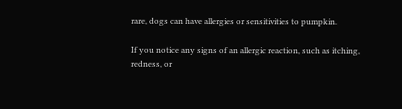rare, dogs can have allergies or sensitivities to pumpkin.

If you notice any signs of an allergic reaction, such as itching, redness, or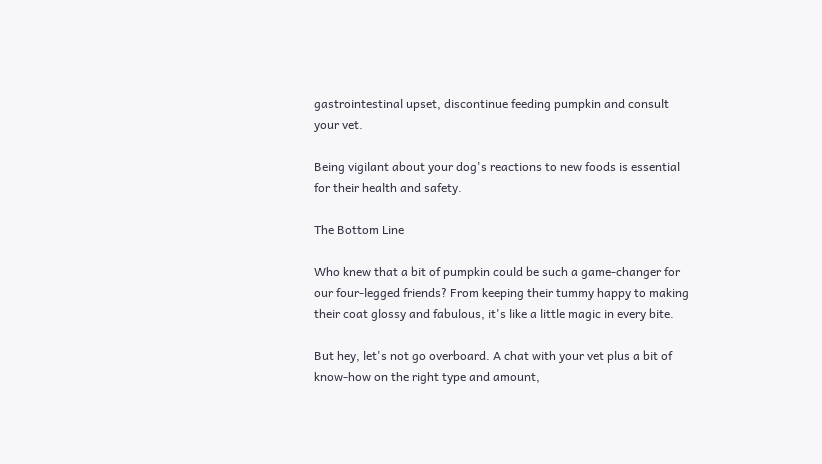gastrointestinal upset, discontinue feeding pumpkin and consult your vet.

Being vigilant about your dog's reactions to new foods is essential for their health and safety.

The Bottom Line

Who knew that a bit of pumpkin could be such a game-changer for our four-legged friends? From keeping their tummy happy to making their coat glossy and fabulous, it's like a little magic in every bite.

But hey, let's not go overboard. A chat with your vet plus a bit of know-how on the right type and amount,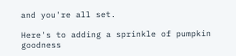and you're all set.

Here's to adding a sprinkle of pumpkin goodness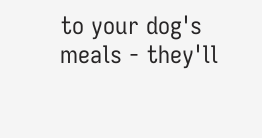to your dog's meals - they'll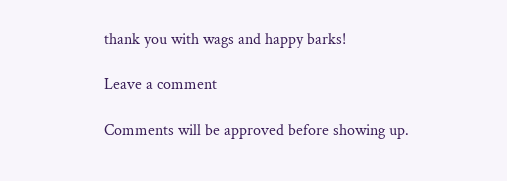thank you with wags and happy barks!

Leave a comment

Comments will be approved before showing up.